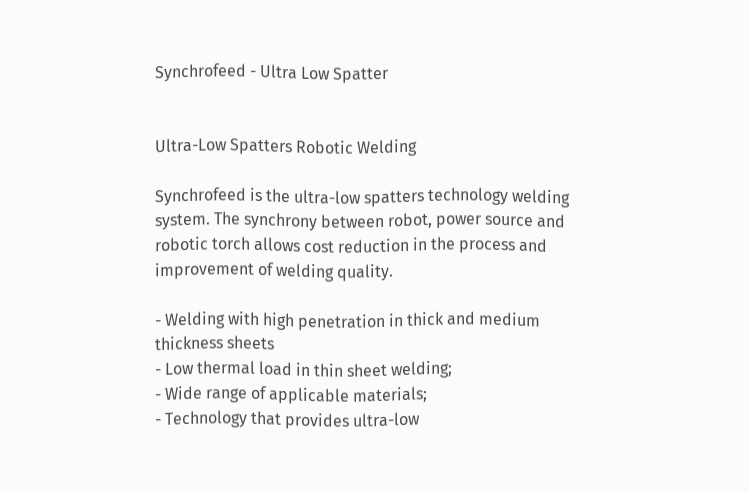Synchrofeed - Ultra Low Spatter


Ultra-Low Spatters Robotic Welding

Synchrofeed is the ultra-low spatters technology welding system. The synchrony between robot, power source and robotic torch allows cost reduction in the process and improvement of welding quality.

- Welding with high penetration in thick and medium thickness sheets
- Low thermal load in thin sheet welding;
- Wide range of applicable materials;
- Technology that provides ultra-low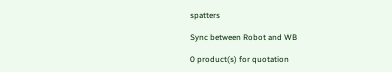spatters

Sync between Robot and WB

0 product(s) for quotation